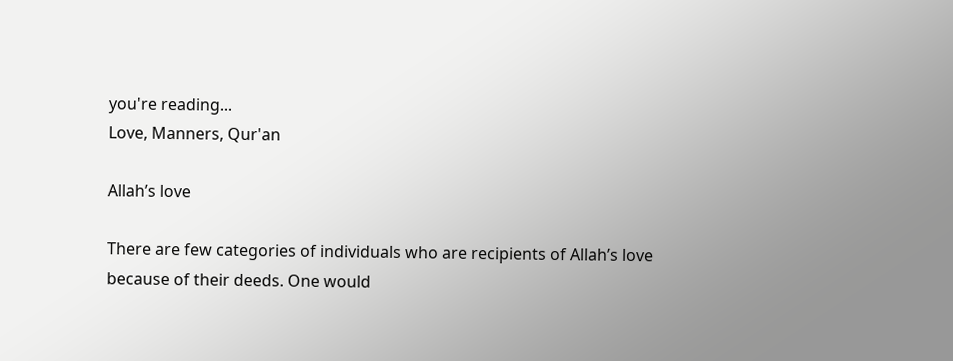you're reading...
Love, Manners, Qur'an

Allah’s love

There are few categories of individuals who are recipients of Allah’s love because of their deeds. One would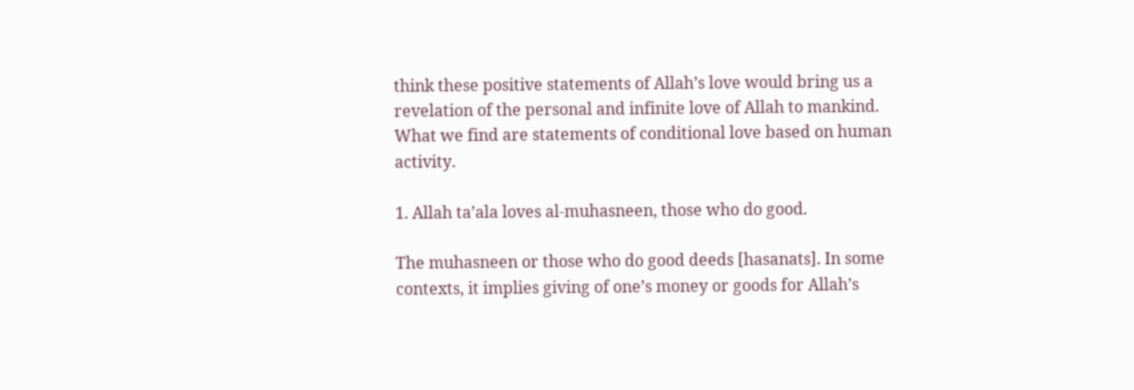think these positive statements of Allah’s love would bring us a revelation of the personal and infinite love of Allah to mankind. What we find are statements of conditional love based on human activity.

1. Allah ta’ala loves al-muhasneen, those who do good.

The muhasneen or those who do good deeds [hasanats]. In some contexts, it implies giving of one’s money or goods for Allah’s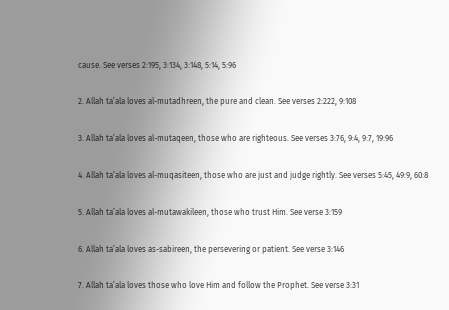cause. See verses 2:195, 3:134, 3:148, 5:14, 5:96

2. Allah ta’ala loves al-mutadhreen, the pure and clean. See verses 2:222, 9:108

3. Allah ta’ala loves al-mutaqeen, those who are righteous. See verses 3:76, 9:4, 9:7, 19:96

4. Allah ta’ala loves al-muqasiteen, those who are just and judge rightly. See verses 5:45, 49:9, 60:8

5. Allah ta’ala loves al-mutawakileen, those who trust Him. See verse 3:159

6. Allah ta’ala loves as-sabireen, the persevering or patient. See verse 3:146

7. Allah ta’ala loves those who love Him and follow the Prophet. See verse 3:31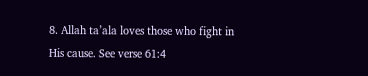8. Allah ta’ala loves those who fight in His cause. See verse 61:4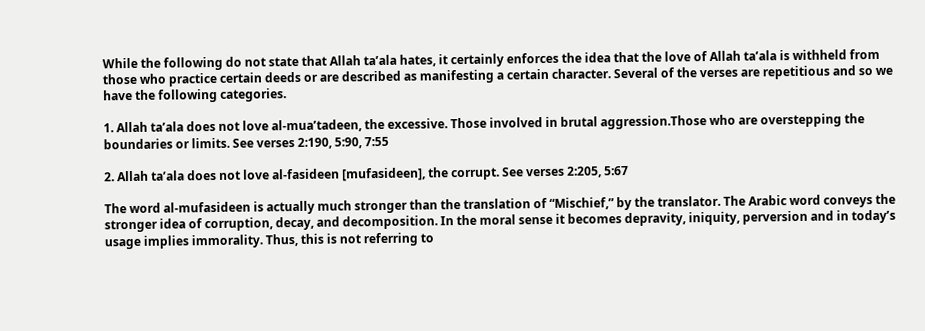While the following do not state that Allah ta’ala hates, it certainly enforces the idea that the love of Allah ta’ala is withheld from those who practice certain deeds or are described as manifesting a certain character. Several of the verses are repetitious and so we have the following categories.

1. Allah ta’ala does not love al-mua’tadeen, the excessive. Those involved in brutal aggression.Those who are overstepping the boundaries or limits. See verses 2:190, 5:90, 7:55

2. Allah ta’ala does not love al-fasideen [mufasideen], the corrupt. See verses 2:205, 5:67

The word al-mufasideen is actually much stronger than the translation of “Mischief,” by the translator. The Arabic word conveys the stronger idea of corruption, decay, and decomposition. In the moral sense it becomes depravity, iniquity, perversion and in today’s usage implies immorality. Thus, this is not referring to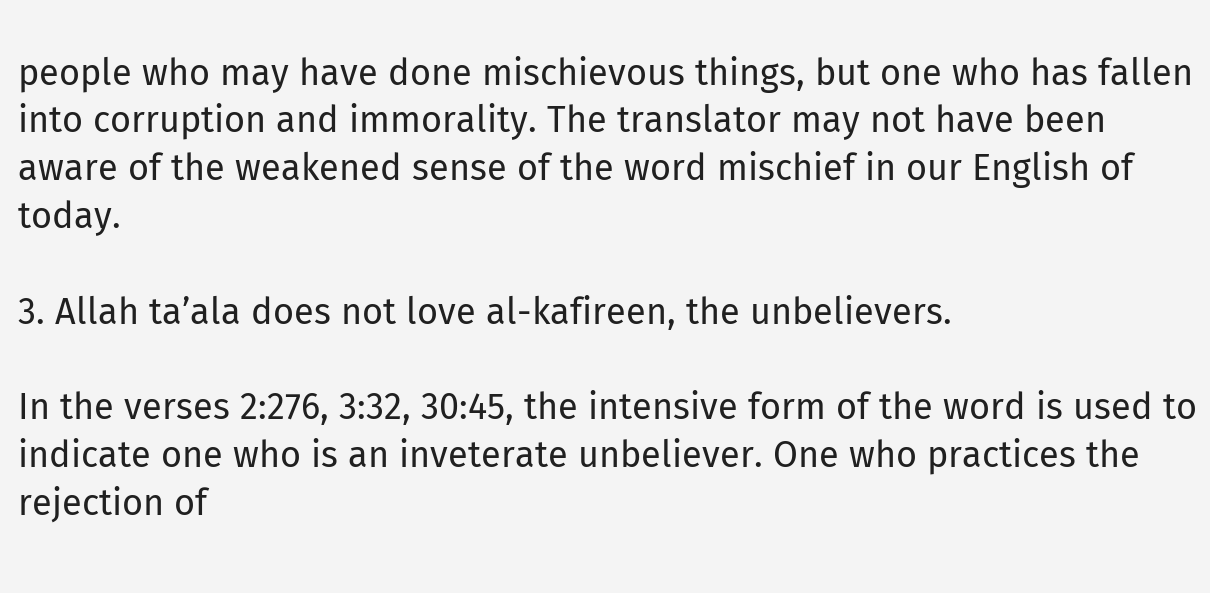people who may have done mischievous things, but one who has fallen into corruption and immorality. The translator may not have been aware of the weakened sense of the word mischief in our English of today.

3. Allah ta’ala does not love al-kafireen, the unbelievers.

In the verses 2:276, 3:32, 30:45, the intensive form of the word is used to indicate one who is an inveterate unbeliever. One who practices the rejection of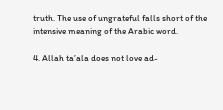truth. The use of ungrateful falls short of the intensive meaning of the Arabic word.

4. Allah ta’ala does not love ad-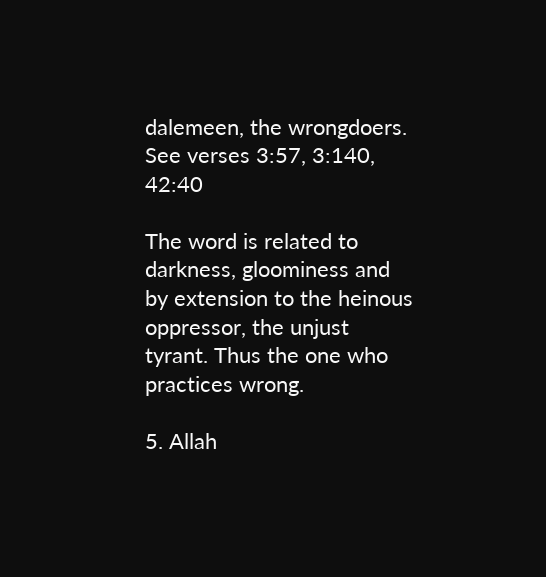dalemeen, the wrongdoers. See verses 3:57, 3:140, 42:40

The word is related to darkness, gloominess and by extension to the heinous oppressor, the unjust tyrant. Thus the one who practices wrong.

5. Allah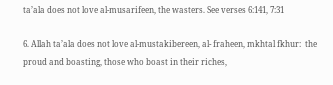ta’ala does not love al-musarifeen, the wasters. See verses 6:141, 7:31

6. Allah ta’ala does not love al-mustakibereen, al- fraheen, mkhtal fkhur:  the proud and boasting, those who boast in their riches,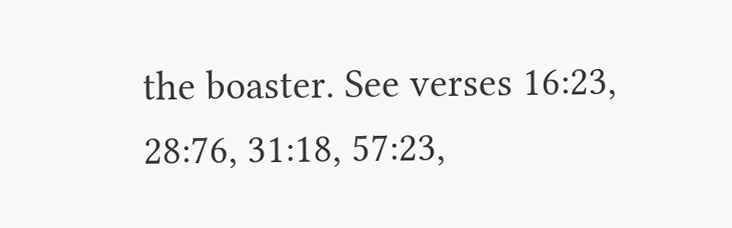the boaster. See verses 16:23, 28:76, 31:18, 57:23,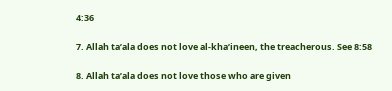4:36

7. Allah ta’ala does not love al-kha’ineen, the treacherous. See 8:58

8. Allah ta’ala does not love those who are given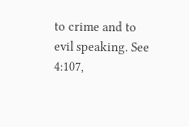to crime and to evil speaking. See 4:107,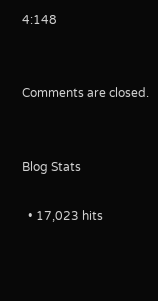4:148


Comments are closed.


Blog Stats

  • 17,023 hits